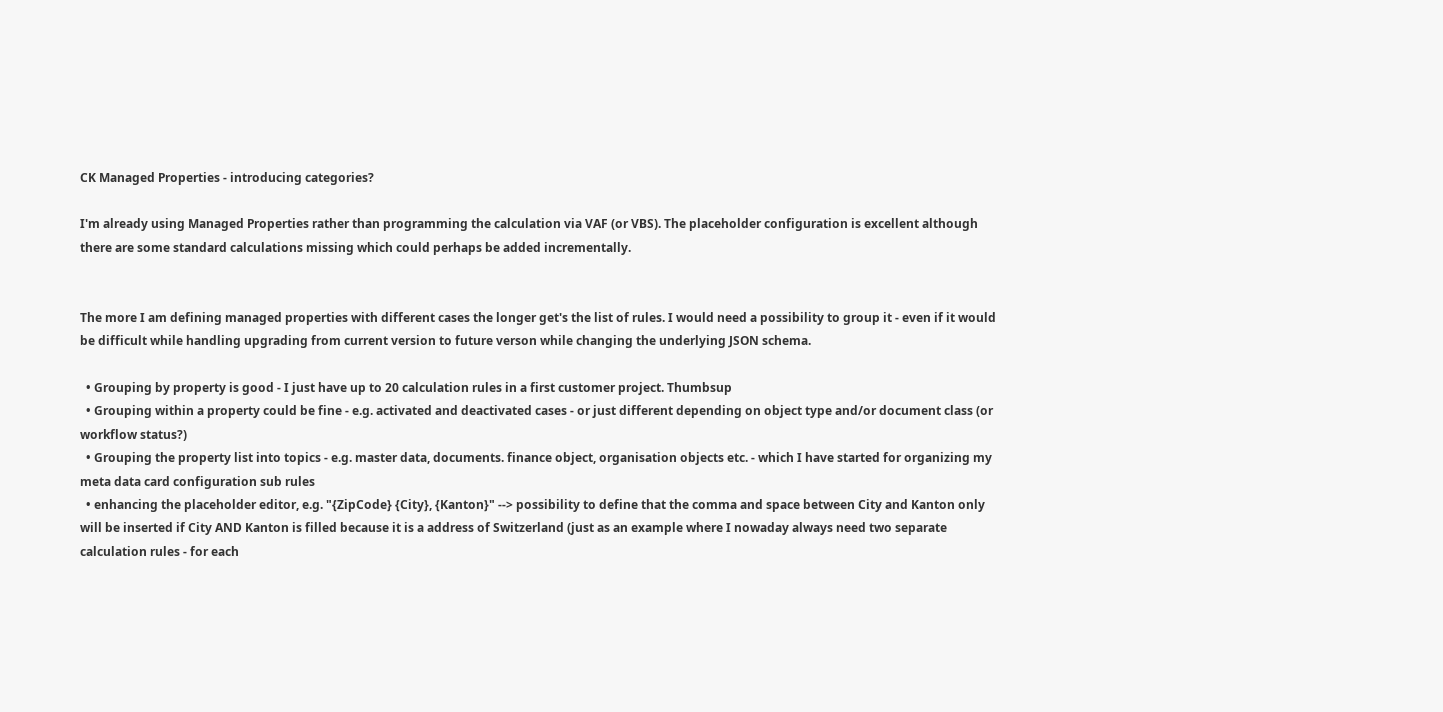CK Managed Properties - introducing categories?

I'm already using Managed Properties rather than programming the calculation via VAF (or VBS). The placeholder configuration is excellent although there are some standard calculations missing which could perhaps be added incrementally.


The more I am defining managed properties with different cases the longer get's the list of rules. I would need a possibility to group it - even if it would be difficult while handling upgrading from current version to future verson while changing the underlying JSON schema.

  • Grouping by property is good - I just have up to 20 calculation rules in a first customer project. Thumbsup
  • Grouping within a property could be fine - e.g. activated and deactivated cases - or just different depending on object type and/or document class (or workflow status?)
  • Grouping the property list into topics - e.g. master data, documents. finance object, organisation objects etc. - which I have started for organizing my meta data card configuration sub rules
  • enhancing the placeholder editor, e.g. "{ZipCode} {City}, {Kanton}" --> possibility to define that the comma and space between City and Kanton only will be inserted if City AND Kanton is filled because it is a address of Switzerland (just as an example where I nowaday always need two separate calculation rules - for each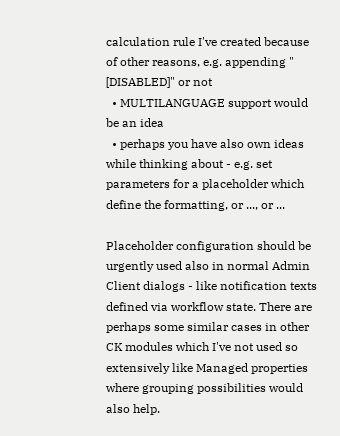calculation rule I've created because of other reasons, e.g. appending " [DISABLED]" or not
  • MULTILANGUAGE support would be an idea
  • perhaps you have also own ideas while thinking about - e.g. set parameters for a placeholder which define the formatting, or ..., or ...

Placeholder configuration should be urgently used also in normal Admin Client dialogs - like notification texts defined via workflow state. There are perhaps some similar cases in other CK modules which I've not used so extensively like Managed properties where grouping possibilities would also help.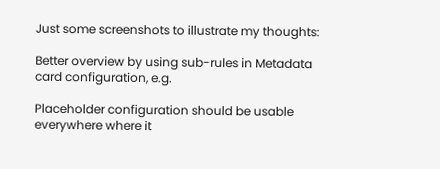Just some screenshots to illustrate my thoughts:

Better overview by using sub-rules in Metadata card configuration, e.g.

Placeholder configuration should be usable everywhere where it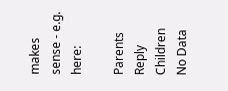makes sense - e.g. here:

Parents Reply Children
No Data